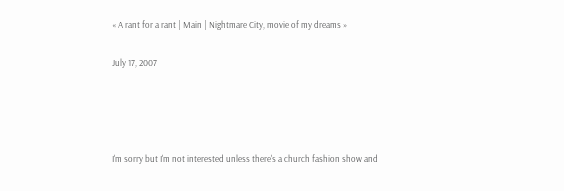« A rant for a rant | Main | Nightmare City, movie of my dreams »

July 17, 2007




I'm sorry but I'm not interested unless there's a church fashion show and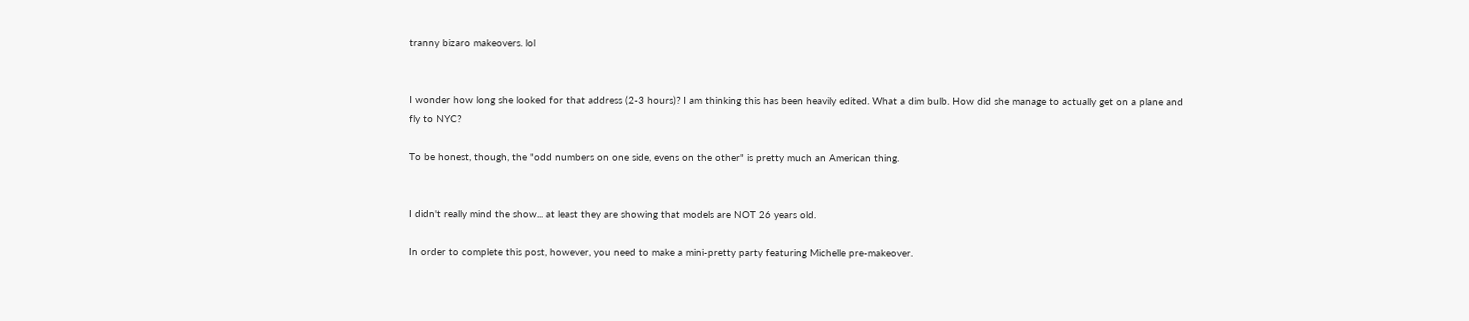tranny bizaro makeovers. lol


I wonder how long she looked for that address (2-3 hours)? I am thinking this has been heavily edited. What a dim bulb. How did she manage to actually get on a plane and fly to NYC?

To be honest, though, the "odd numbers on one side, evens on the other" is pretty much an American thing.


I didn't really mind the show... at least they are showing that models are NOT 26 years old.

In order to complete this post, however, you need to make a mini-pretty party featuring Michelle pre-makeover.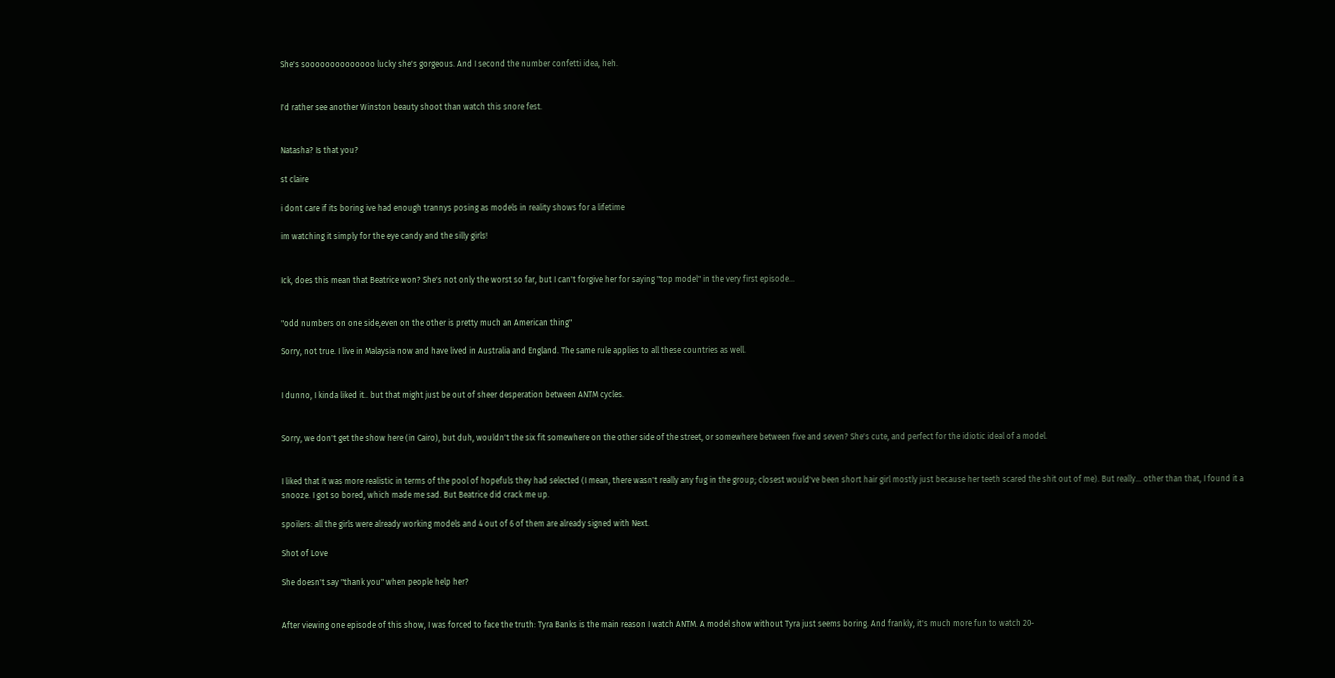She's soooooooooooooo lucky she's gorgeous. And I second the number confetti idea, heh.


I'd rather see another Winston beauty shoot than watch this snore fest.


Natasha? Is that you?

st claire

i dont care if its boring ive had enough trannys posing as models in reality shows for a lifetime

im watching it simply for the eye candy and the silly girls!


Ick, does this mean that Beatrice won? She's not only the worst so far, but I can't forgive her for saying "top model" in the very first episode...


"odd numbers on one side,even on the other is pretty much an American thing"

Sorry, not true. I live in Malaysia now and have lived in Australia and England. The same rule applies to all these countries as well.


I dunno, I kinda liked it.. but that might just be out of sheer desperation between ANTM cycles.


Sorry, we don't get the show here (in Cairo), but duh, wouldn't the six fit somewhere on the other side of the street, or somewhere between five and seven? She's cute, and perfect for the idiotic ideal of a model.


I liked that it was more realistic in terms of the pool of hopefuls they had selected (I mean, there wasn't really any fug in the group; closest would've been short hair girl mostly just because her teeth scared the shit out of me). But really... other than that, I found it a snooze. I got so bored, which made me sad. But Beatrice did crack me up.

spoilers: all the girls were already working models and 4 out of 6 of them are already signed with Next.

Shot of Love

She doesn't say "thank you" when people help her?


After viewing one episode of this show, I was forced to face the truth: Tyra Banks is the main reason I watch ANTM. A model show without Tyra just seems boring. And frankly, it's much more fun to watch 20-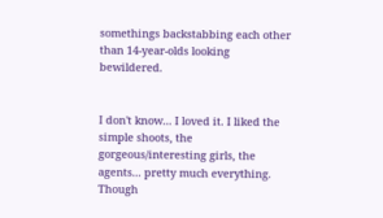somethings backstabbing each other than 14-year-olds looking bewildered.


I don't know... I loved it. I liked the simple shoots, the gorgeous/interesting girls, the agents... pretty much everything. Though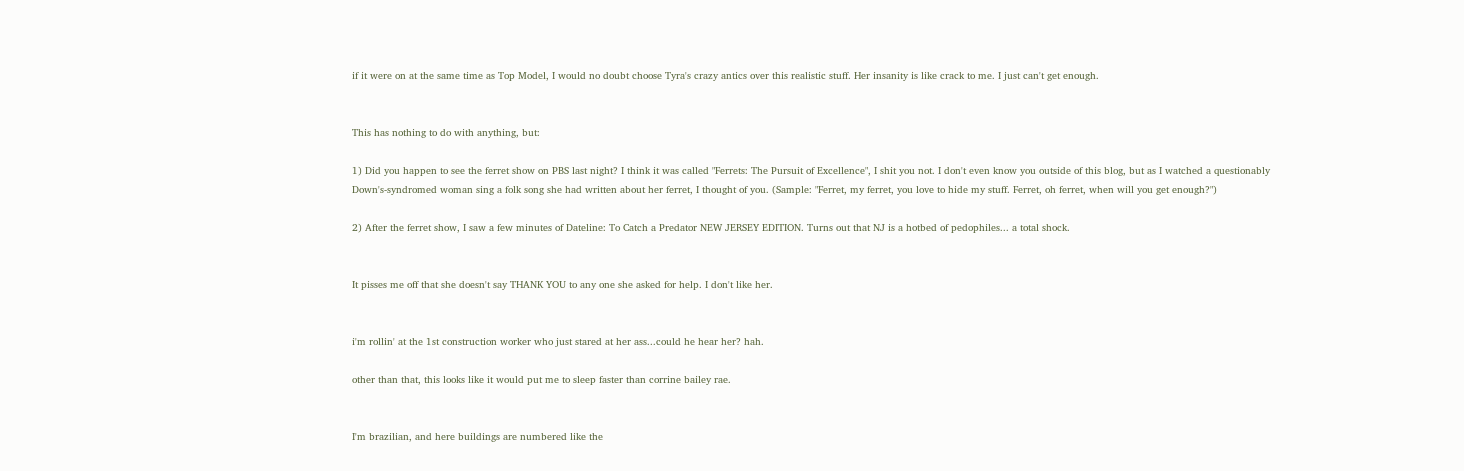if it were on at the same time as Top Model, I would no doubt choose Tyra's crazy antics over this realistic stuff. Her insanity is like crack to me. I just can't get enough.


This has nothing to do with anything, but:

1) Did you happen to see the ferret show on PBS last night? I think it was called "Ferrets: The Pursuit of Excellence", I shit you not. I don't even know you outside of this blog, but as I watched a questionably Down's-syndromed woman sing a folk song she had written about her ferret, I thought of you. (Sample: "Ferret, my ferret, you love to hide my stuff. Ferret, oh ferret, when will you get enough?")

2) After the ferret show, I saw a few minutes of Dateline: To Catch a Predator NEW JERSEY EDITION. Turns out that NJ is a hotbed of pedophiles... a total shock.


It pisses me off that she doesn't say THANK YOU to any one she asked for help. I don't like her.


i'm rollin' at the 1st construction worker who just stared at her ass...could he hear her? hah.

other than that, this looks like it would put me to sleep faster than corrine bailey rae.


I'm brazilian, and here buildings are numbered like the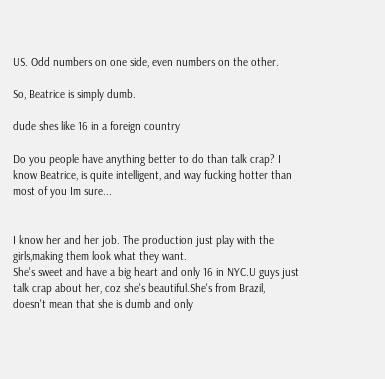US. Odd numbers on one side, even numbers on the other.

So, Beatrice is simply dumb.

dude shes like 16 in a foreign country

Do you people have anything better to do than talk crap? I know Beatrice, is quite intelligent, and way fucking hotter than most of you Im sure...


I know her and her job. The production just play with the girls,making them look what they want.
She's sweet and have a big heart and only 16 in NYC.U guys just talk crap about her, coz she's beautiful.She's from Brazil, doesn't mean that she is dumb and only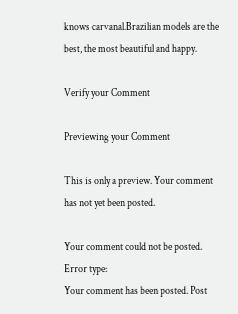knows carvanal.Brazilian models are the best, the most beautiful and happy.

Verify your Comment

Previewing your Comment

This is only a preview. Your comment has not yet been posted.

Your comment could not be posted. Error type:
Your comment has been posted. Post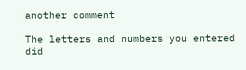another comment

The letters and numbers you entered did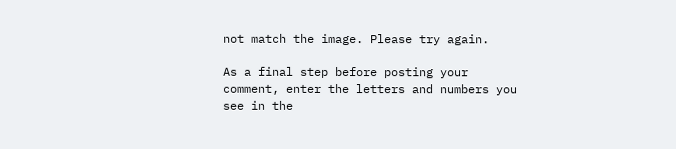not match the image. Please try again.

As a final step before posting your comment, enter the letters and numbers you see in the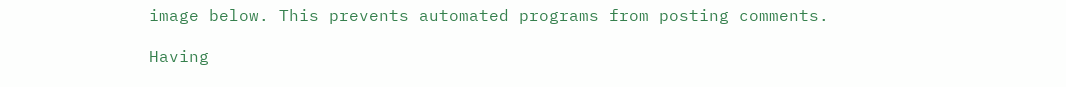image below. This prevents automated programs from posting comments.

Having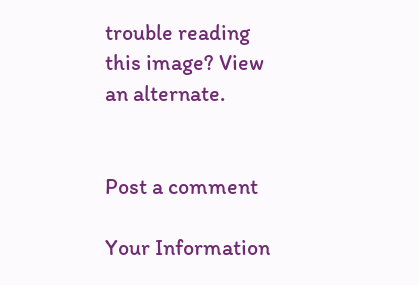trouble reading this image? View an alternate.


Post a comment

Your Information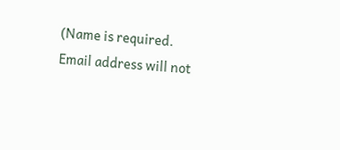(Name is required. Email address will not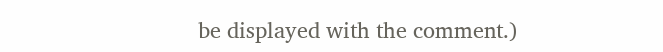be displayed with the comment.)